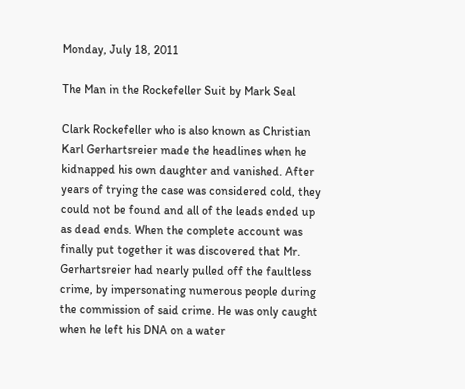Monday, July 18, 2011

The Man in the Rockefeller Suit by Mark Seal

Clark Rockefeller who is also known as Christian Karl Gerhartsreier made the headlines when he kidnapped his own daughter and vanished. After years of trying the case was considered cold, they could not be found and all of the leads ended up as dead ends. When the complete account was finally put together it was discovered that Mr. Gerhartsreier had nearly pulled off the faultless crime, by impersonating numerous people during the commission of said crime. He was only caught when he left his DNA on a water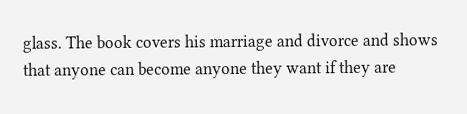glass. The book covers his marriage and divorce and shows that anyone can become anyone they want if they are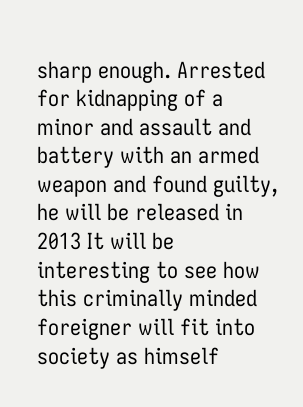sharp enough. Arrested for kidnapping of a minor and assault and battery with an armed weapon and found guilty, he will be released in 2013 It will be interesting to see how this criminally minded foreigner will fit into society as himself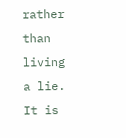rather than living a lie. It is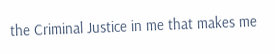the Criminal Justice in me that makes me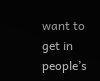want to get in people’s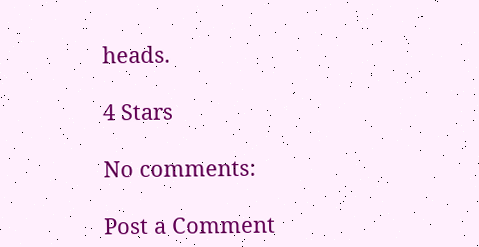heads.

4 Stars

No comments:

Post a Comment